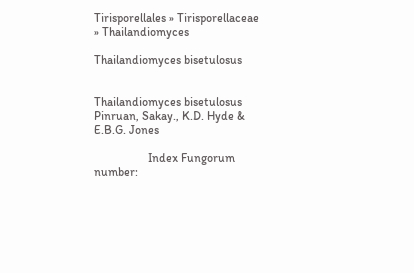Tirisporellales » Tirisporellaceae » Thailandiomyces

Thailandiomyces bisetulosus


Thailandiomyces bisetulosus Pinruan, Sakay., K.D. Hyde & E.B.G. Jones

                  Index Fungorum number: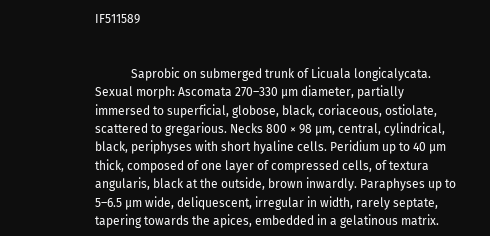IF511589


            Saprobic on submerged trunk of Licuala longicalycata. Sexual morph: Ascomata 270–330 µm diameter, partially immersed to superficial, globose, black, coriaceous, ostiolate, scattered to gregarious. Necks 800 × 98 µm, central, cylindrical, black, periphyses with short hyaline cells. Peridium up to 40 µm thick, composed of one layer of compressed cells, of textura angularis, black at the outside, brown inwardly. Paraphyses up to 5–6.5 µm wide, deliquescent, irregular in width, rarely septate, tapering towards the apices, embedded in a gelatinous matrix.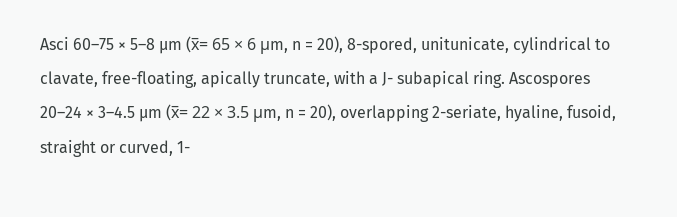Asci 60–75 × 5–8 µm (x̅= 65 × 6 µm, n = 20), 8-spored, unitunicate, cylindrical to clavate, free-floating, apically truncate, with a J- subapical ring. Ascospores 20–24 × 3–4.5 µm (x̅= 22 × 3.5 µm, n = 20), overlapping 2-seriate, hyaline, fusoid, straight or curved, 1-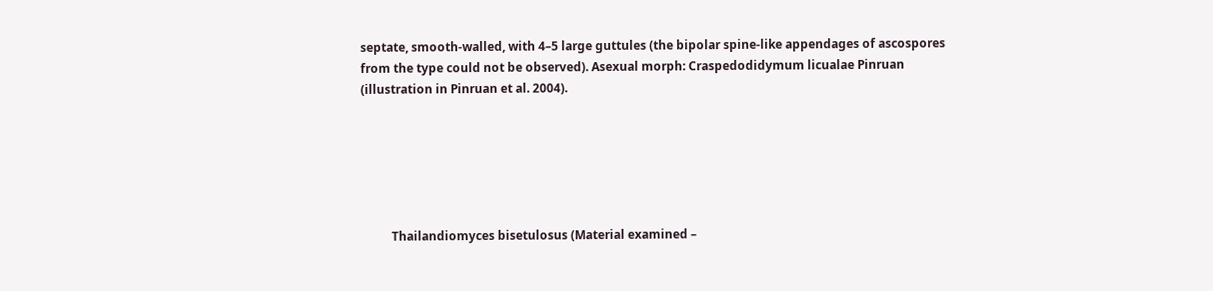septate, smooth-walled, with 4–5 large guttules (the bipolar spine-like appendages of ascospores from the type could not be observed). Asexual morph: Craspedodidymum licualae Pinruan (illustration in Pinruan et al. 2004).






          Thailandiomyces bisetulosus (Material examined –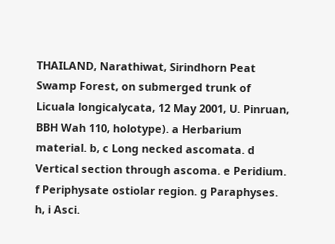THAILAND, Narathiwat, Sirindhorn Peat Swamp Forest, on submerged trunk of Licuala longicalycata, 12 May 2001, U. Pinruan, BBH Wah 110, holotype). a Herbarium material. b, c Long necked ascomata. d Vertical section through ascoma. e Peridium. f Periphysate ostiolar region. g Paraphyses. h, i Asci.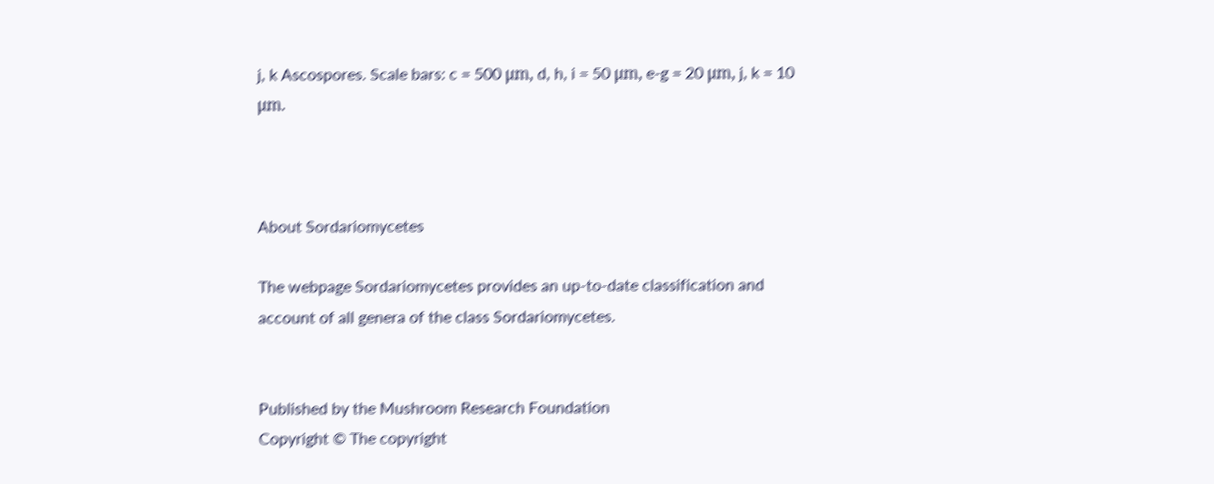j, k Ascospores. Scale bars: c = 500 μm, d, h, i = 50 μm, e-g = 20 μm, j, k = 10 μm.



About Sordariomycetes

The webpage Sordariomycetes provides an up-to-date classification and account of all genera of the class Sordariomycetes.


Published by the Mushroom Research Foundation
Copyright © The copyright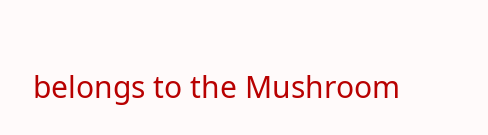belongs to the Mushroom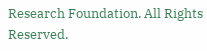Research Foundation. All Rights Reserved.